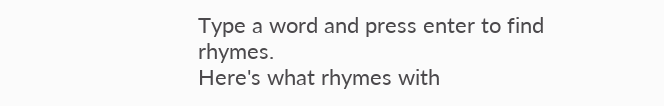Type a word and press enter to find rhymes.
Here's what rhymes with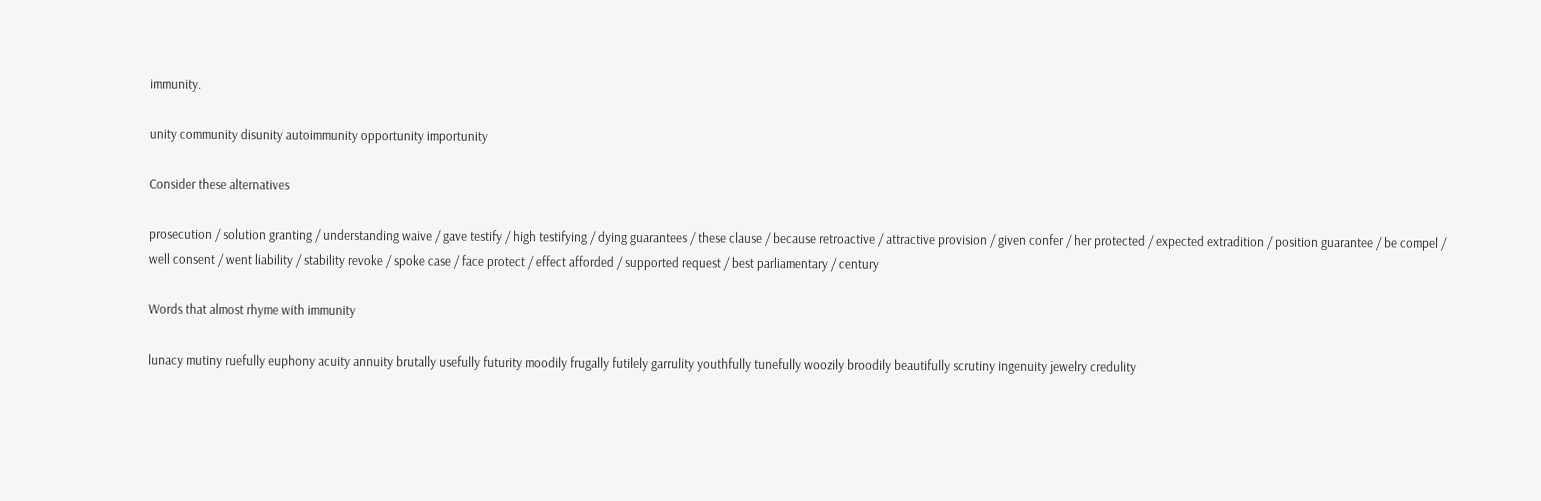immunity.

unity community disunity autoimmunity opportunity importunity

Consider these alternatives

prosecution / solution granting / understanding waive / gave testify / high testifying / dying guarantees / these clause / because retroactive / attractive provision / given confer / her protected / expected extradition / position guarantee / be compel / well consent / went liability / stability revoke / spoke case / face protect / effect afforded / supported request / best parliamentary / century

Words that almost rhyme with immunity

lunacy mutiny ruefully euphony acuity annuity brutally usefully futurity moodily frugally futilely garrulity youthfully tunefully woozily broodily beautifully scrutiny ingenuity jewelry credulity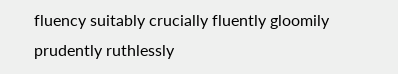fluency suitably crucially fluently gloomily prudently ruthlessly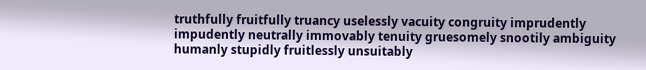truthfully fruitfully truancy uselessly vacuity congruity imprudently impudently neutrally immovably tenuity gruesomely snootily ambiguity humanly stupidly fruitlessly unsuitably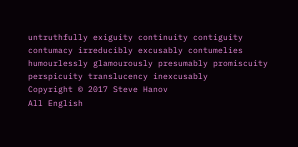untruthfully exiguity continuity contiguity contumacy irreducibly excusably contumelies humourlessly glamourously presumably promiscuity perspicuity translucency inexcusably
Copyright © 2017 Steve Hanov
All English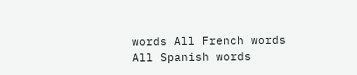words All French words All Spanish words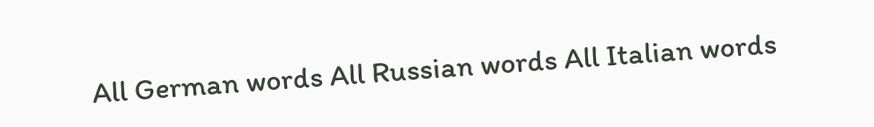All German words All Russian words All Italian words